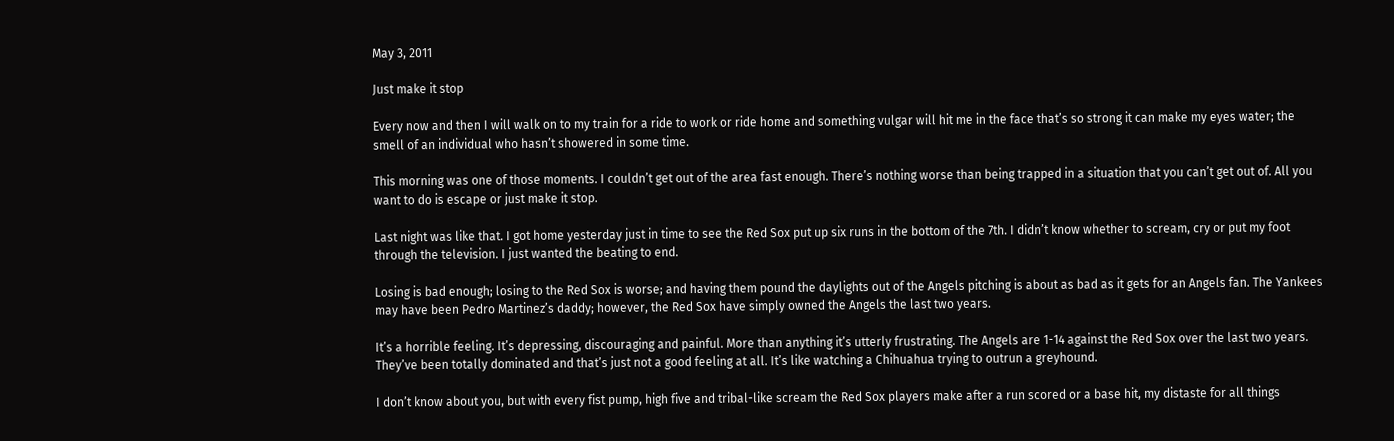May 3, 2011

Just make it stop

Every now and then I will walk on to my train for a ride to work or ride home and something vulgar will hit me in the face that’s so strong it can make my eyes water; the smell of an individual who hasn’t showered in some time.

This morning was one of those moments. I couldn’t get out of the area fast enough. There’s nothing worse than being trapped in a situation that you can’t get out of. All you want to do is escape or just make it stop.

Last night was like that. I got home yesterday just in time to see the Red Sox put up six runs in the bottom of the 7th. I didn’t know whether to scream, cry or put my foot through the television. I just wanted the beating to end.

Losing is bad enough; losing to the Red Sox is worse; and having them pound the daylights out of the Angels pitching is about as bad as it gets for an Angels fan. The Yankees may have been Pedro Martinez’s daddy; however, the Red Sox have simply owned the Angels the last two years.

It’s a horrible feeling. It’s depressing, discouraging and painful. More than anything it’s utterly frustrating. The Angels are 1-14 against the Red Sox over the last two years. They’ve been totally dominated and that’s just not a good feeling at all. It’s like watching a Chihuahua trying to outrun a greyhound.

I don’t know about you, but with every fist pump, high five and tribal-like scream the Red Sox players make after a run scored or a base hit, my distaste for all things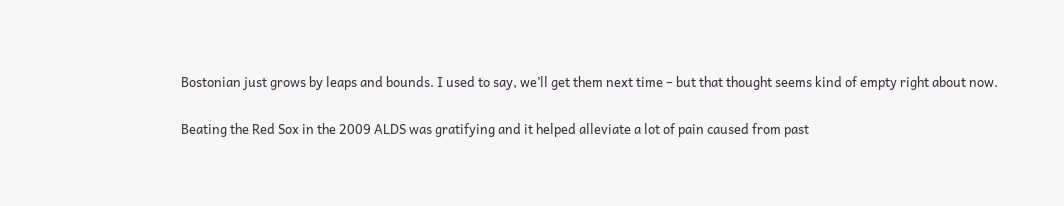Bostonian just grows by leaps and bounds. I used to say, we’ll get them next time – but that thought seems kind of empty right about now.

Beating the Red Sox in the 2009 ALDS was gratifying and it helped alleviate a lot of pain caused from past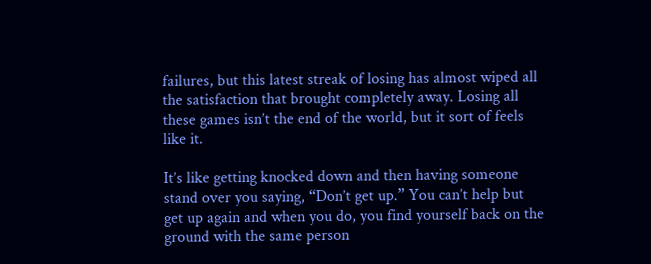failures, but this latest streak of losing has almost wiped all the satisfaction that brought completely away. Losing all these games isn’t the end of the world, but it sort of feels like it.

It’s like getting knocked down and then having someone stand over you saying, “Don’t get up.” You can’t help but get up again and when you do, you find yourself back on the ground with the same person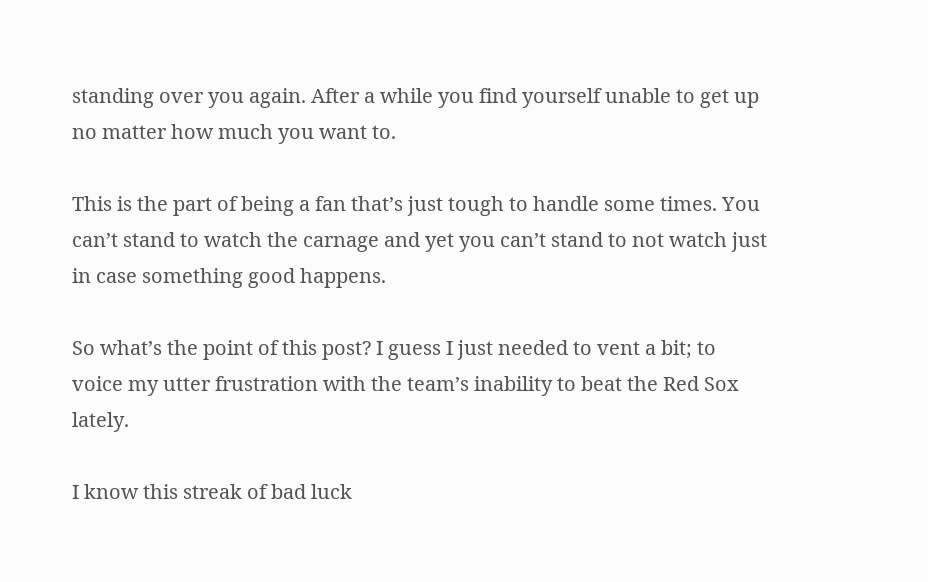standing over you again. After a while you find yourself unable to get up no matter how much you want to.

This is the part of being a fan that’s just tough to handle some times. You can’t stand to watch the carnage and yet you can’t stand to not watch just in case something good happens.

So what’s the point of this post? I guess I just needed to vent a bit; to voice my utter frustration with the team’s inability to beat the Red Sox lately.

I know this streak of bad luck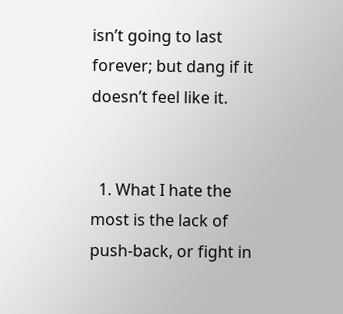isn’t going to last forever; but dang if it doesn’t feel like it.


  1. What I hate the most is the lack of push-back, or fight in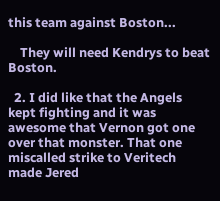this team against Boston...

    They will need Kendrys to beat Boston.

  2. I did like that the Angels kept fighting and it was awesome that Vernon got one over that monster. That one miscalled strike to Veritech made Jered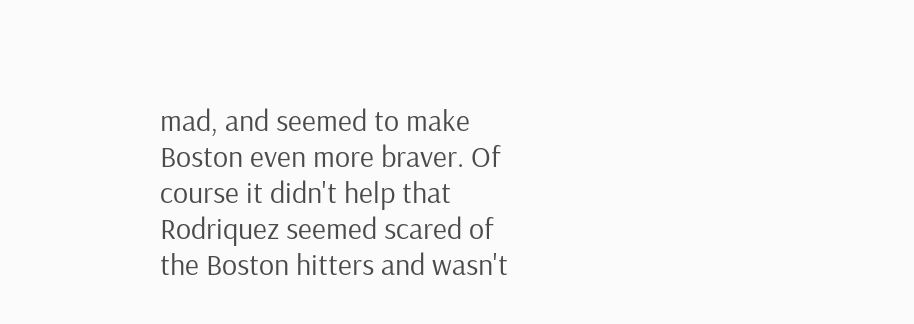mad, and seemed to make Boston even more braver. Of course it didn't help that Rodriquez seemed scared of the Boston hitters and wasn't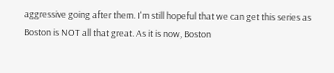aggressive going after them. I'm still hopeful that we can get this series as Boston is NOT all that great. As it is now, Boston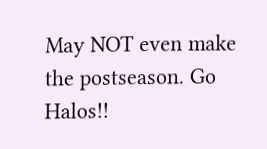May NOT even make the postseason. Go Halos!!